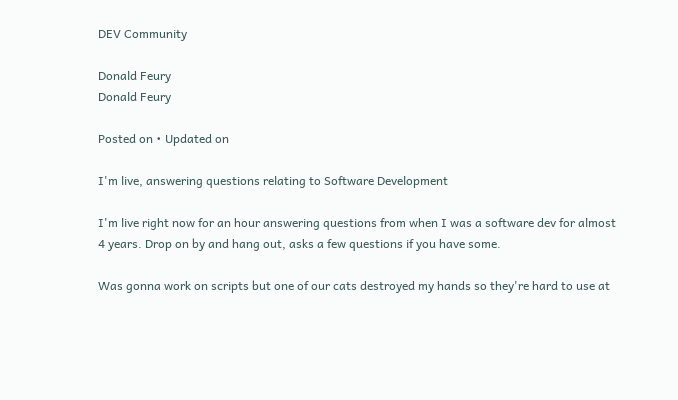DEV Community

Donald Feury
Donald Feury

Posted on • Updated on

I'm live, answering questions relating to Software Development

I'm live right now for an hour answering questions from when I was a software dev for almost 4 years. Drop on by and hang out, asks a few questions if you have some.

Was gonna work on scripts but one of our cats destroyed my hands so they're hard to use at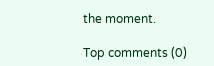the moment.

Top comments (0)